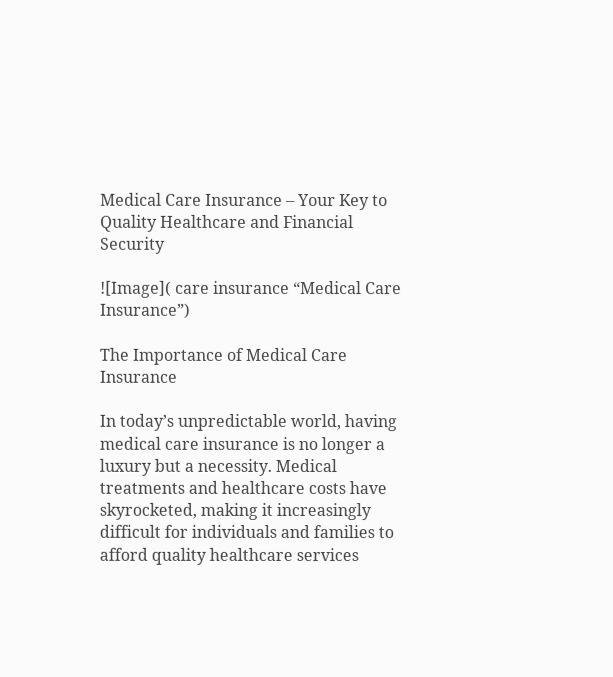Medical Care Insurance – Your Key to Quality Healthcare and Financial Security

![Image]( care insurance “Medical Care Insurance”)

The Importance of Medical Care Insurance

In today’s unpredictable world, having medical care insurance is no longer a luxury but a necessity. Medical treatments and healthcare costs have skyrocketed, making it increasingly difficult for individuals and families to afford quality healthcare services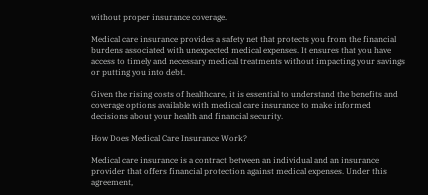without proper insurance coverage.

Medical care insurance provides a safety net that protects you from the financial burdens associated with unexpected medical expenses. It ensures that you have access to timely and necessary medical treatments without impacting your savings or putting you into debt.

Given the rising costs of healthcare, it is essential to understand the benefits and coverage options available with medical care insurance to make informed decisions about your health and financial security.

How Does Medical Care Insurance Work?

Medical care insurance is a contract between an individual and an insurance provider that offers financial protection against medical expenses. Under this agreement,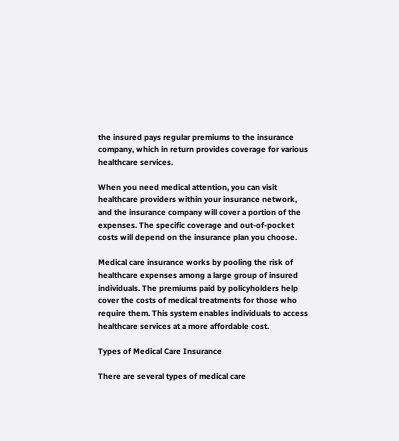the insured pays regular premiums to the insurance company, which in return provides coverage for various healthcare services.

When you need medical attention, you can visit healthcare providers within your insurance network, and the insurance company will cover a portion of the expenses. The specific coverage and out-of-pocket costs will depend on the insurance plan you choose.

Medical care insurance works by pooling the risk of healthcare expenses among a large group of insured individuals. The premiums paid by policyholders help cover the costs of medical treatments for those who require them. This system enables individuals to access healthcare services at a more affordable cost.

Types of Medical Care Insurance

There are several types of medical care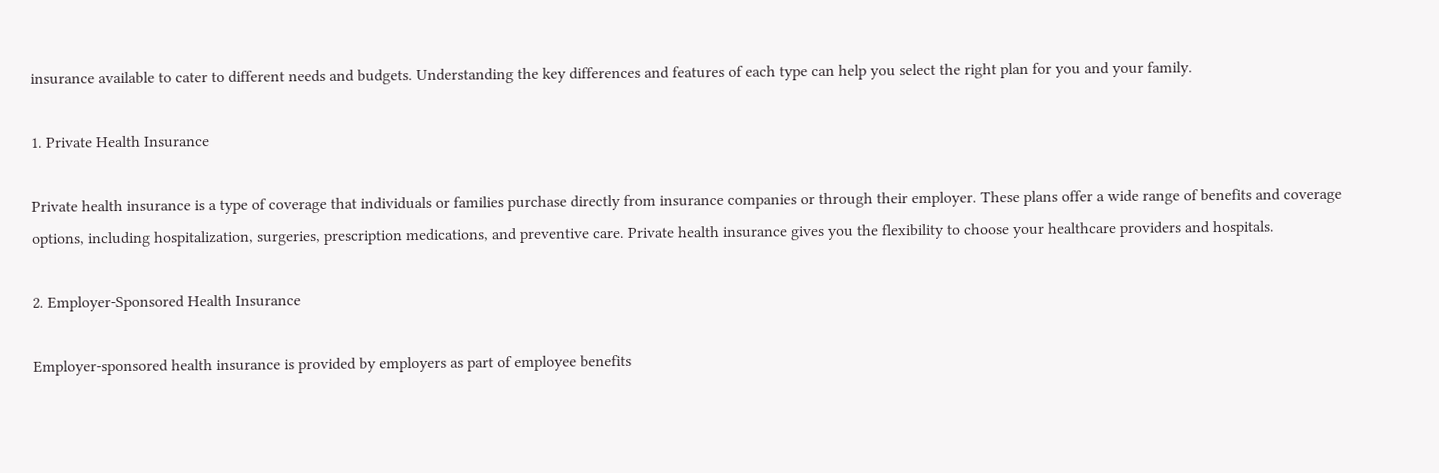insurance available to cater to different needs and budgets. Understanding the key differences and features of each type can help you select the right plan for you and your family.

1. Private Health Insurance

Private health insurance is a type of coverage that individuals or families purchase directly from insurance companies or through their employer. These plans offer a wide range of benefits and coverage options, including hospitalization, surgeries, prescription medications, and preventive care. Private health insurance gives you the flexibility to choose your healthcare providers and hospitals.

2. Employer-Sponsored Health Insurance

Employer-sponsored health insurance is provided by employers as part of employee benefits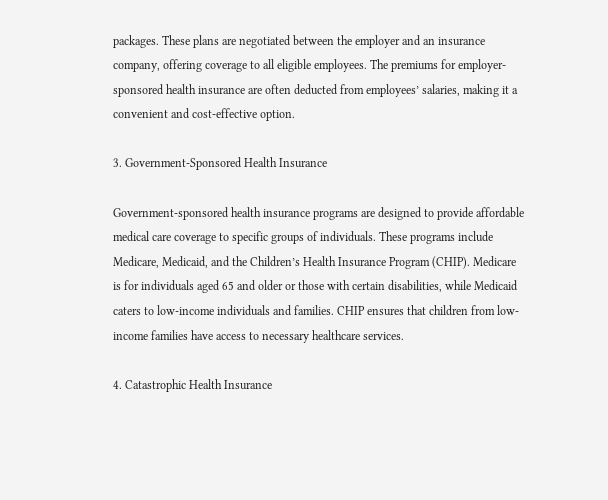packages. These plans are negotiated between the employer and an insurance company, offering coverage to all eligible employees. The premiums for employer-sponsored health insurance are often deducted from employees’ salaries, making it a convenient and cost-effective option.

3. Government-Sponsored Health Insurance

Government-sponsored health insurance programs are designed to provide affordable medical care coverage to specific groups of individuals. These programs include Medicare, Medicaid, and the Children’s Health Insurance Program (CHIP). Medicare is for individuals aged 65 and older or those with certain disabilities, while Medicaid caters to low-income individuals and families. CHIP ensures that children from low-income families have access to necessary healthcare services.

4. Catastrophic Health Insurance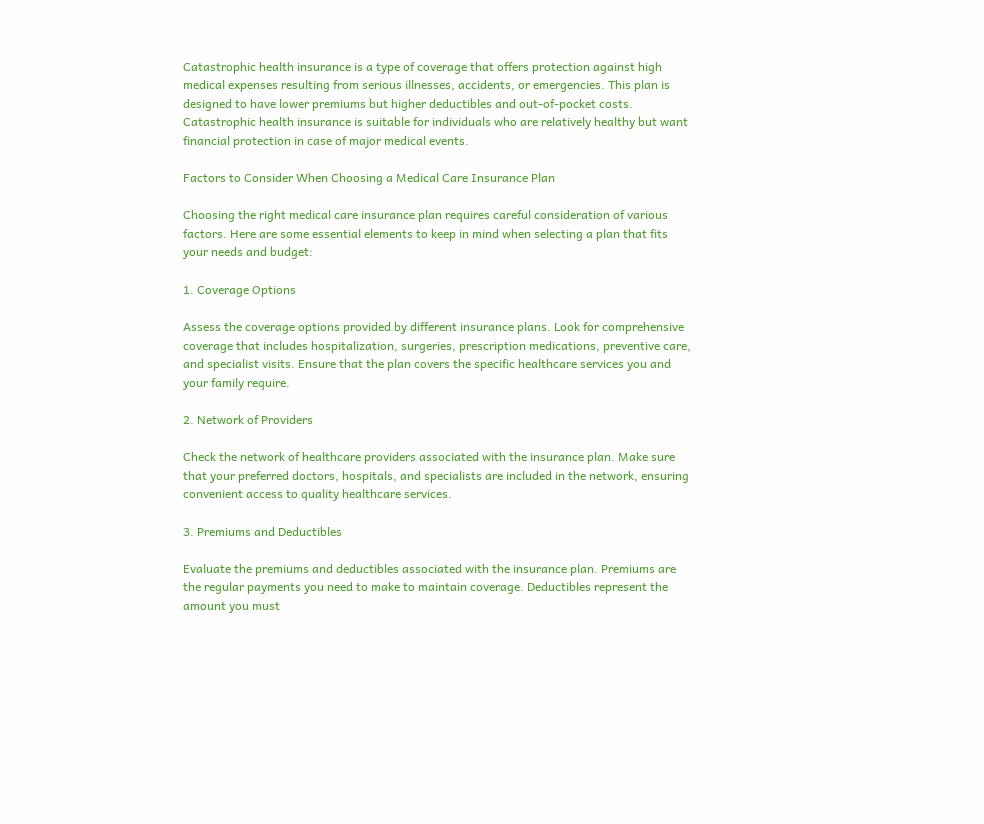Catastrophic health insurance is a type of coverage that offers protection against high medical expenses resulting from serious illnesses, accidents, or emergencies. This plan is designed to have lower premiums but higher deductibles and out-of-pocket costs. Catastrophic health insurance is suitable for individuals who are relatively healthy but want financial protection in case of major medical events.

Factors to Consider When Choosing a Medical Care Insurance Plan

Choosing the right medical care insurance plan requires careful consideration of various factors. Here are some essential elements to keep in mind when selecting a plan that fits your needs and budget:

1. Coverage Options

Assess the coverage options provided by different insurance plans. Look for comprehensive coverage that includes hospitalization, surgeries, prescription medications, preventive care, and specialist visits. Ensure that the plan covers the specific healthcare services you and your family require.

2. Network of Providers

Check the network of healthcare providers associated with the insurance plan. Make sure that your preferred doctors, hospitals, and specialists are included in the network, ensuring convenient access to quality healthcare services.

3. Premiums and Deductibles

Evaluate the premiums and deductibles associated with the insurance plan. Premiums are the regular payments you need to make to maintain coverage. Deductibles represent the amount you must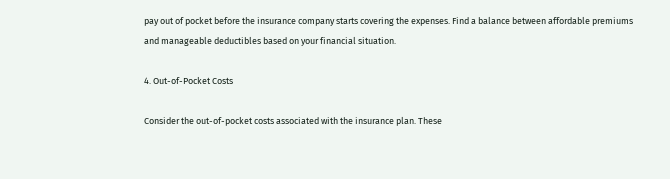pay out of pocket before the insurance company starts covering the expenses. Find a balance between affordable premiums and manageable deductibles based on your financial situation.

4. Out-of-Pocket Costs

Consider the out-of-pocket costs associated with the insurance plan. These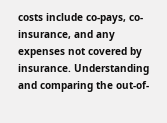costs include co-pays, co-insurance, and any expenses not covered by insurance. Understanding and comparing the out-of-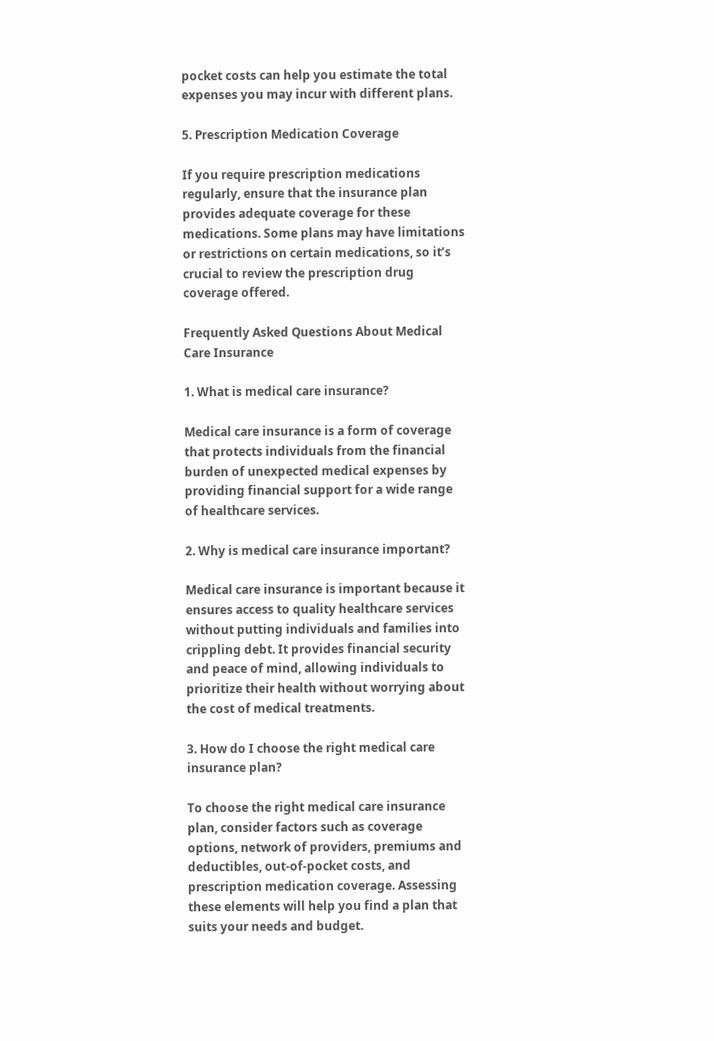pocket costs can help you estimate the total expenses you may incur with different plans.

5. Prescription Medication Coverage

If you require prescription medications regularly, ensure that the insurance plan provides adequate coverage for these medications. Some plans may have limitations or restrictions on certain medications, so it’s crucial to review the prescription drug coverage offered.

Frequently Asked Questions About Medical Care Insurance

1. What is medical care insurance?

Medical care insurance is a form of coverage that protects individuals from the financial burden of unexpected medical expenses by providing financial support for a wide range of healthcare services.

2. Why is medical care insurance important?

Medical care insurance is important because it ensures access to quality healthcare services without putting individuals and families into crippling debt. It provides financial security and peace of mind, allowing individuals to prioritize their health without worrying about the cost of medical treatments.

3. How do I choose the right medical care insurance plan?

To choose the right medical care insurance plan, consider factors such as coverage options, network of providers, premiums and deductibles, out-of-pocket costs, and prescription medication coverage. Assessing these elements will help you find a plan that suits your needs and budget.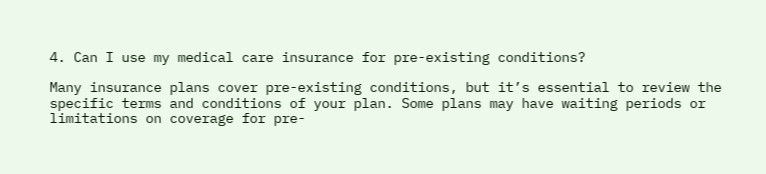4. Can I use my medical care insurance for pre-existing conditions?

Many insurance plans cover pre-existing conditions, but it’s essential to review the specific terms and conditions of your plan. Some plans may have waiting periods or limitations on coverage for pre-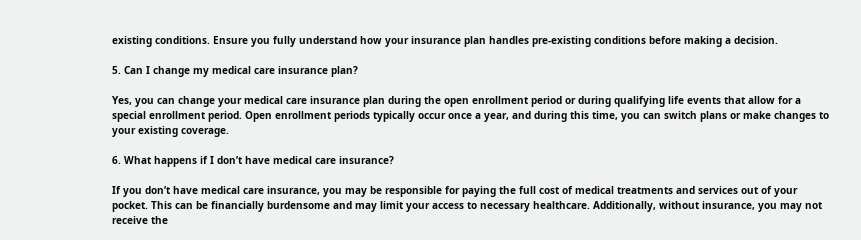existing conditions. Ensure you fully understand how your insurance plan handles pre-existing conditions before making a decision.

5. Can I change my medical care insurance plan?

Yes, you can change your medical care insurance plan during the open enrollment period or during qualifying life events that allow for a special enrollment period. Open enrollment periods typically occur once a year, and during this time, you can switch plans or make changes to your existing coverage.

6. What happens if I don’t have medical care insurance?

If you don’t have medical care insurance, you may be responsible for paying the full cost of medical treatments and services out of your pocket. This can be financially burdensome and may limit your access to necessary healthcare. Additionally, without insurance, you may not receive the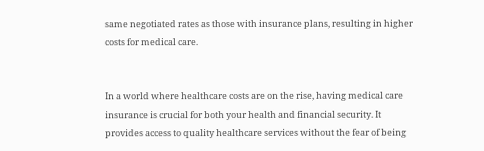same negotiated rates as those with insurance plans, resulting in higher costs for medical care.


In a world where healthcare costs are on the rise, having medical care insurance is crucial for both your health and financial security. It provides access to quality healthcare services without the fear of being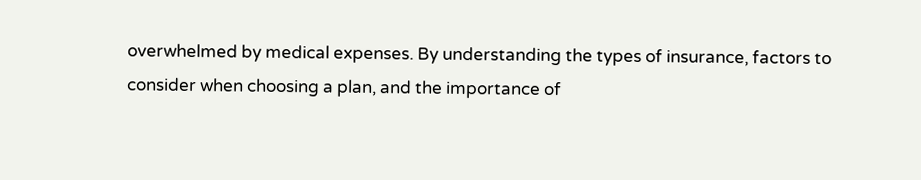overwhelmed by medical expenses. By understanding the types of insurance, factors to consider when choosing a plan, and the importance of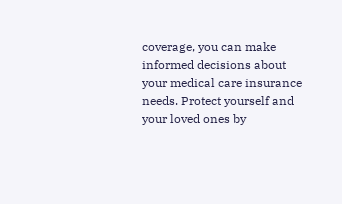coverage, you can make informed decisions about your medical care insurance needs. Protect yourself and your loved ones by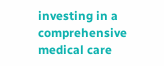investing in a comprehensive medical care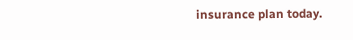insurance plan today.